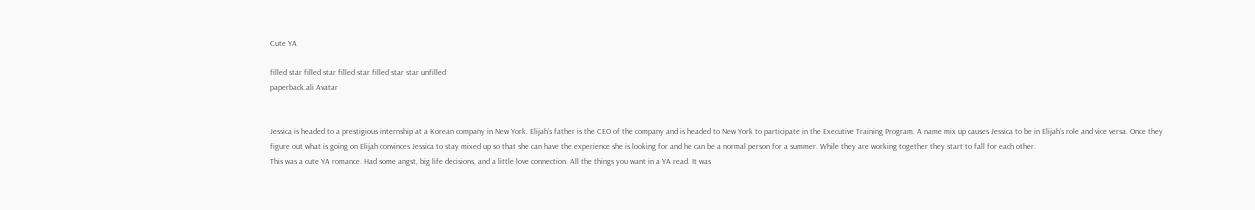Cute YA

filled star filled star filled star filled star star unfilled
paperback.ali Avatar


Jessica is headed to a prestigious internship at a Korean company in New York. Elijah’s father is the CEO of the company and is headed to New York to participate in the Executive Training Program. A name mix up causes Jessica to be in Elijah’s role and vice versa. Once they figure out what is going on Elijah convinces Jessica to stay mixed up so that she can have the experience she is looking for and he can be a normal person for a summer. While they are working together they start to fall for each other.
This was a cute YA romance. Had some angst, big life decisions, and a little love connection. All the things you want in a YA read. It was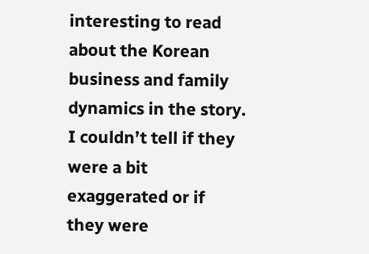interesting to read about the Korean business and family dynamics in the story. I couldn’t tell if they were a bit exaggerated or if they were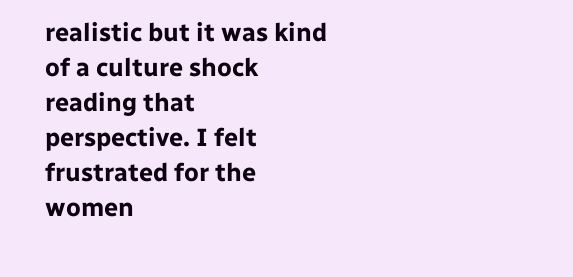realistic but it was kind of a culture shock reading that perspective. I felt frustrated for the women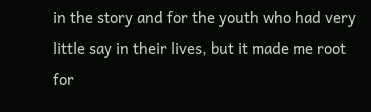in the story and for the youth who had very little say in their lives, but it made me root for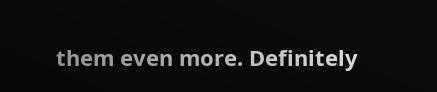them even more. Definitely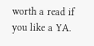worth a read if you like a YA.